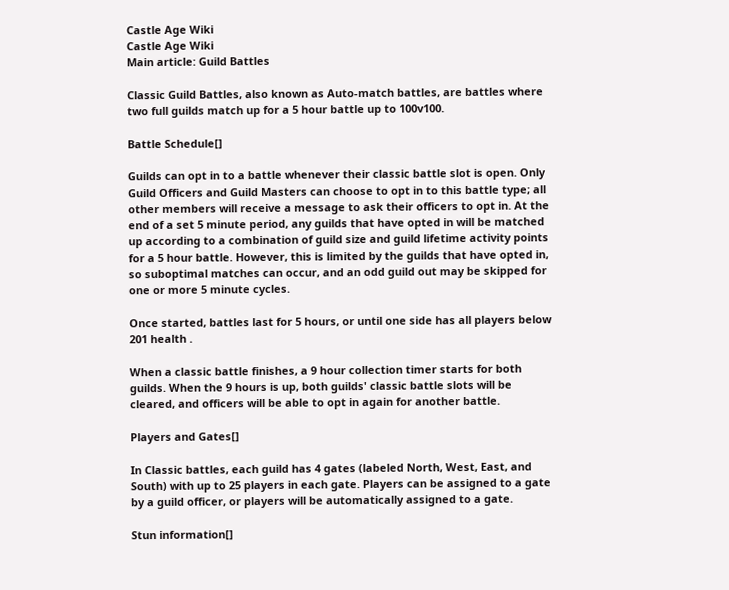Castle Age Wiki
Castle Age Wiki
Main article: Guild Battles

Classic Guild Battles, also known as Auto-match battles, are battles where two full guilds match up for a 5 hour battle up to 100v100.

Battle Schedule[]

Guilds can opt in to a battle whenever their classic battle slot is open. Only Guild Officers and Guild Masters can choose to opt in to this battle type; all other members will receive a message to ask their officers to opt in. At the end of a set 5 minute period, any guilds that have opted in will be matched up according to a combination of guild size and guild lifetime activity points for a 5 hour battle. However, this is limited by the guilds that have opted in, so suboptimal matches can occur, and an odd guild out may be skipped for one or more 5 minute cycles.

Once started, battles last for 5 hours, or until one side has all players below 201 health .

When a classic battle finishes, a 9 hour collection timer starts for both guilds. When the 9 hours is up, both guilds' classic battle slots will be cleared, and officers will be able to opt in again for another battle.

Players and Gates[]

In Classic battles, each guild has 4 gates (labeled North, West, East, and South) with up to 25 players in each gate. Players can be assigned to a gate by a guild officer, or players will be automatically assigned to a gate.

Stun information[]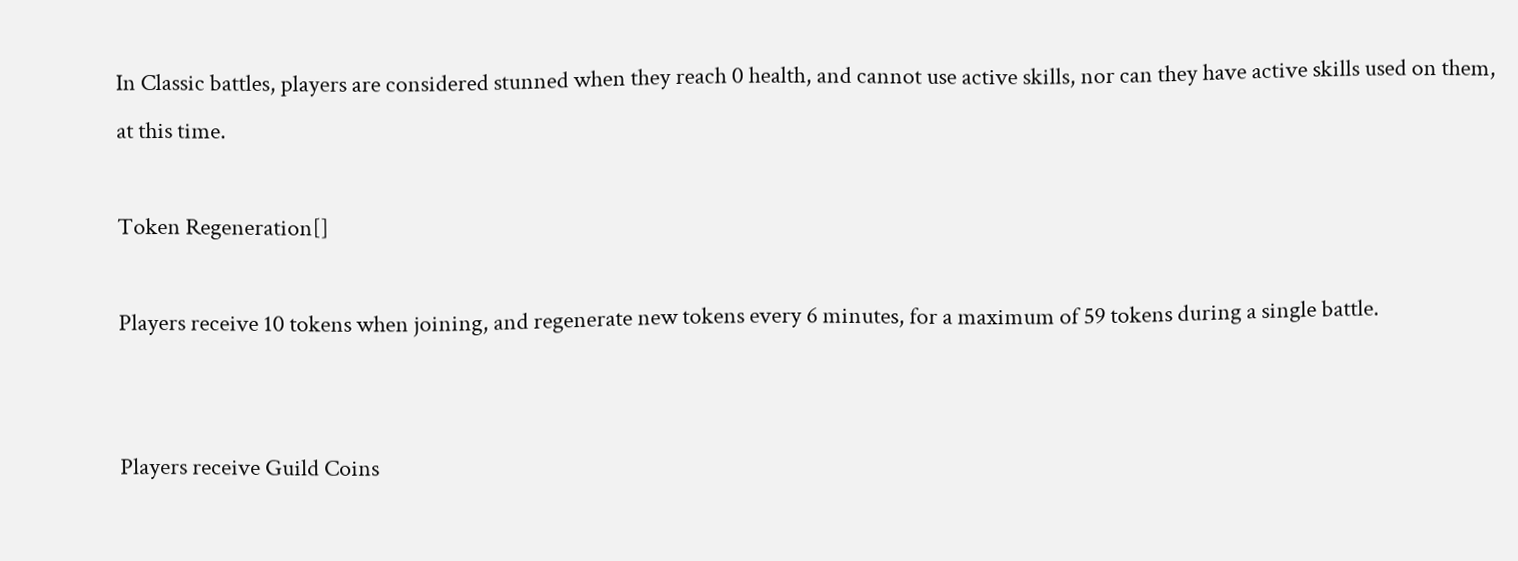In Classic battles, players are considered stunned when they reach 0 health, and cannot use active skills, nor can they have active skills used on them, at this time.

Token Regeneration[]

Players receive 10 tokens when joining, and regenerate new tokens every 6 minutes, for a maximum of 59 tokens during a single battle.


Players receive Guild Coins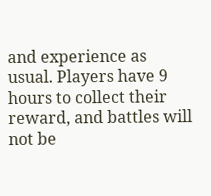and experience as usual. Players have 9 hours to collect their reward, and battles will not be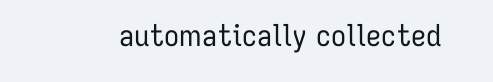automatically collected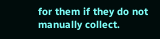for them if they do not manually collect.